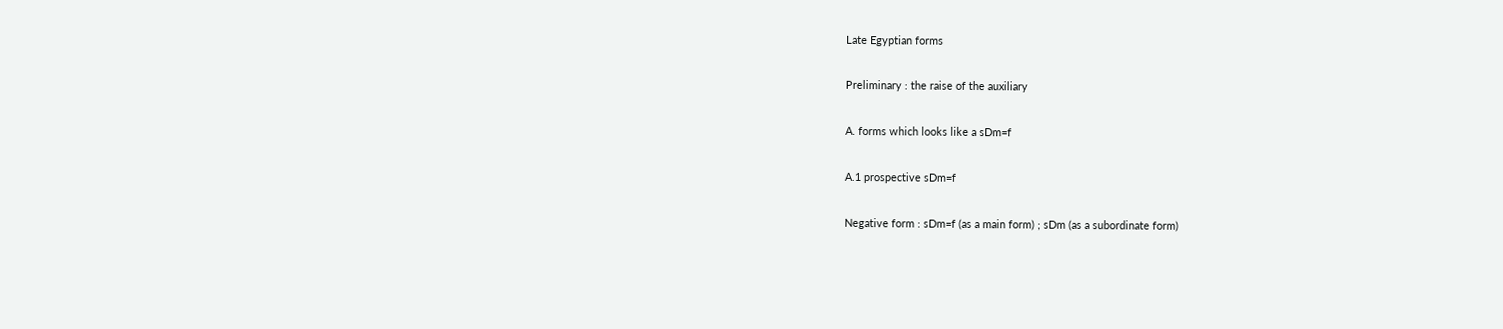Late Egyptian forms

Preliminary : the raise of the auxiliary

A. forms which looks like a sDm=f

A.1 prospective sDm=f

Negative form : sDm=f (as a main form) ; sDm (as a subordinate form)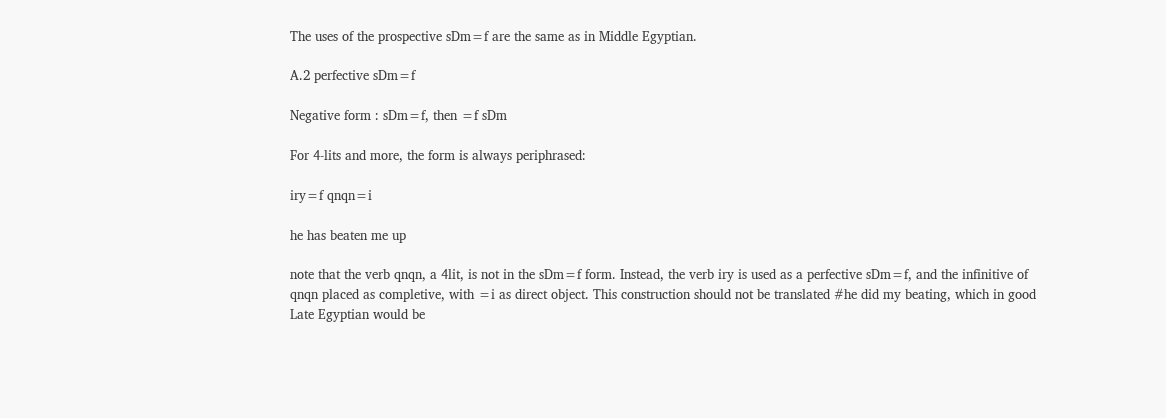The uses of the prospective sDm=f are the same as in Middle Egyptian.

A.2 perfective sDm=f

Negative form : sDm=f, then =f sDm

For 4-lits and more, the form is always periphrased:

iry=f qnqn=i

he has beaten me up

note that the verb qnqn, a 4lit, is not in the sDm=f form. Instead, the verb iry is used as a perfective sDm=f, and the infinitive of qnqn placed as completive, with =i as direct object. This construction should not be translated #he did my beating, which in good Late Egyptian would be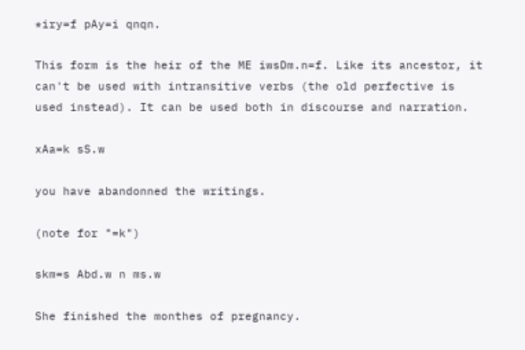*iry=f pAy=i qnqn.

This form is the heir of the ME iwsDm.n=f. Like its ancestor, it can't be used with intransitive verbs (the old perfective is used instead). It can be used both in discourse and narration.

xAa=k sS.w

you have abandonned the writings.

(note for "=k")

skm=s Abd.w n ms.w

She finished the monthes of pregnancy.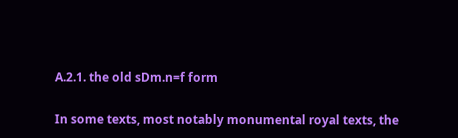A.2.1. the old sDm.n=f form

In some texts, most notably monumental royal texts, the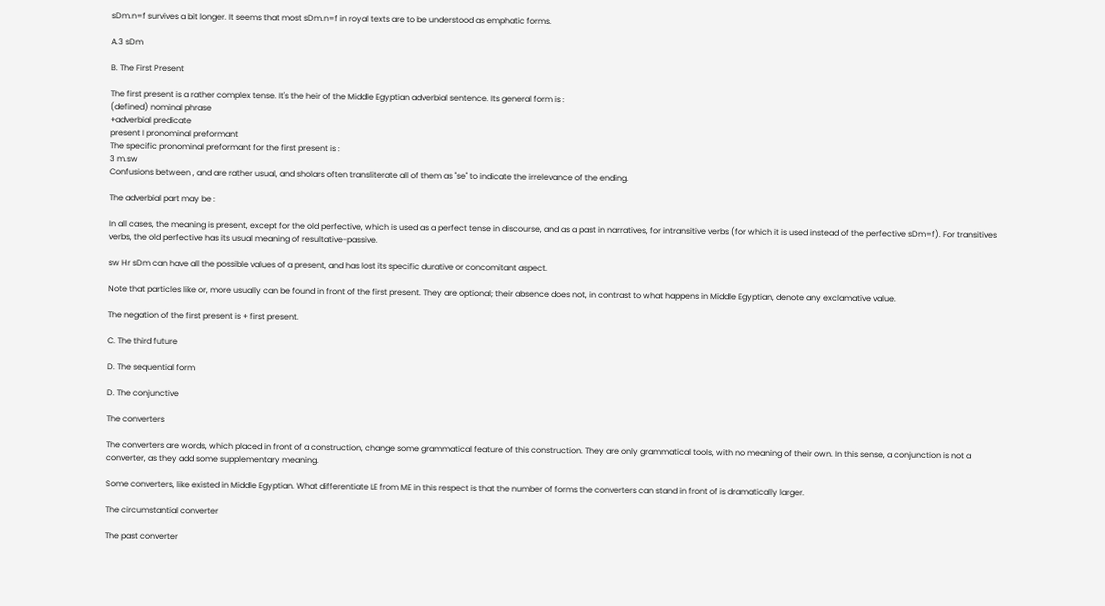sDm.n=f survives a bit longer. It seems that most sDm.n=f in royal texts are to be understood as emphatic forms.

A.3 sDm

B. The First Present

The first present is a rather complex tense. It's the heir of the Middle Egyptian adverbial sentence. Its general form is :
(defined) nominal phrase
+adverbial predicate
present I pronominal preformant
The specific pronominal preformant for the first present is :
3 m.sw
Confusions between , and are rather usual, and sholars often transliterate all of them as "se" to indicate the irrelevance of the ending.

The adverbial part may be :

In all cases, the meaning is present, except for the old perfective, which is used as a perfect tense in discourse, and as a past in narratives, for intransitive verbs (for which it is used instead of the perfective sDm=f). For transitives verbs, the old perfective has its usual meaning of resultative-passive.

sw Hr sDm can have all the possible values of a present, and has lost its specific durative or concomitant aspect.

Note that particles like or, more usually can be found in front of the first present. They are optional; their absence does not, in contrast to what happens in Middle Egyptian, denote any exclamative value.

The negation of the first present is + first present.

C. The third future

D. The sequential form

D. The conjunctive

The converters

The converters are words, which placed in front of a construction, change some grammatical feature of this construction. They are only grammatical tools, with no meaning of their own. In this sense, a conjunction is not a converter, as they add some supplementary meaning.

Some converters, like existed in Middle Egyptian. What differentiate LE from ME in this respect is that the number of forms the converters can stand in front of is dramatically larger.

The circumstantial converter

The past converter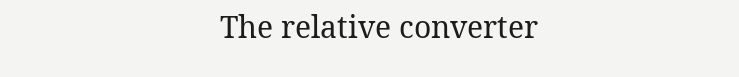The relative converter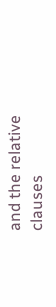and the relative clauses